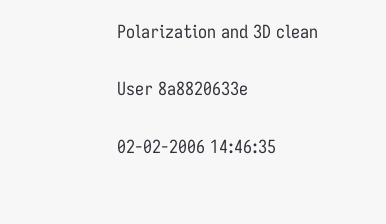Polarization and 3D clean

User 8a8820633e

02-02-2006 14:46:35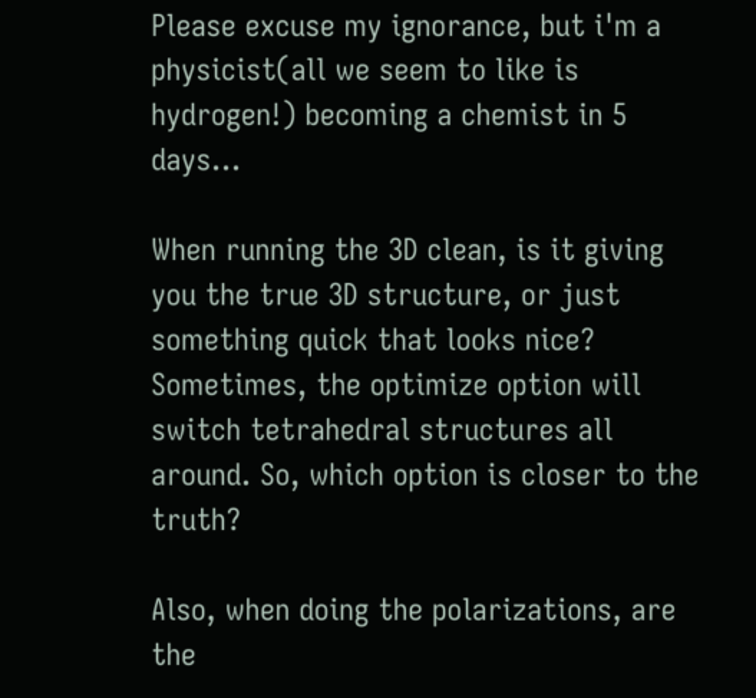Please excuse my ignorance, but i'm a physicist(all we seem to like is hydrogen!) becoming a chemist in 5 days...

When running the 3D clean, is it giving you the true 3D structure, or just something quick that looks nice? Sometimes, the optimize option will switch tetrahedral structures all around. So, which option is closer to the truth?

Also, when doing the polarizations, are the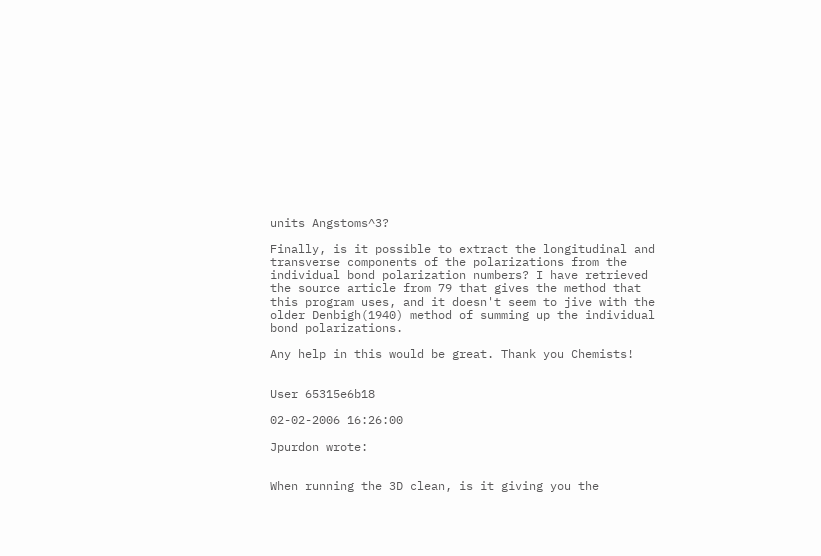units Angstoms^3?

Finally, is it possible to extract the longitudinal and transverse components of the polarizations from the individual bond polarization numbers? I have retrieved the source article from 79 that gives the method that this program uses, and it doesn't seem to jive with the older Denbigh(1940) method of summing up the individual bond polarizations.

Any help in this would be great. Thank you Chemists!


User 65315e6b18

02-02-2006 16:26:00

Jpurdon wrote:


When running the 3D clean, is it giving you the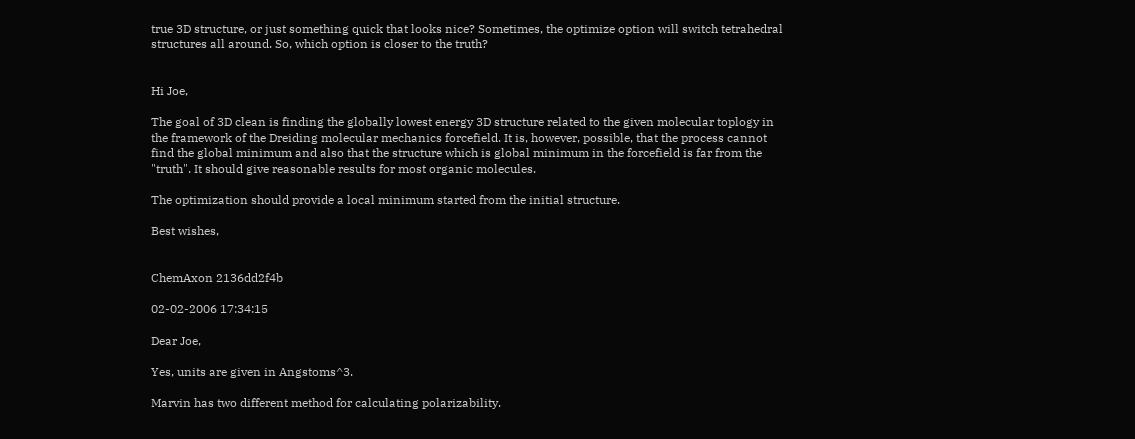true 3D structure, or just something quick that looks nice? Sometimes, the optimize option will switch tetrahedral structures all around. So, which option is closer to the truth?


Hi Joe,

The goal of 3D clean is finding the globally lowest energy 3D structure related to the given molecular toplogy in the framework of the Dreiding molecular mechanics forcefield. It is, however, possible, that the process cannot find the global minimum and also that the structure which is global minimum in the forcefield is far from the "truth". It should give reasonable results for most organic molecules.

The optimization should provide a local minimum started from the initial structure.

Best wishes,


ChemAxon 2136dd2f4b

02-02-2006 17:34:15

Dear Joe,

Yes, units are given in Angstoms^3.

Marvin has two different method for calculating polarizability.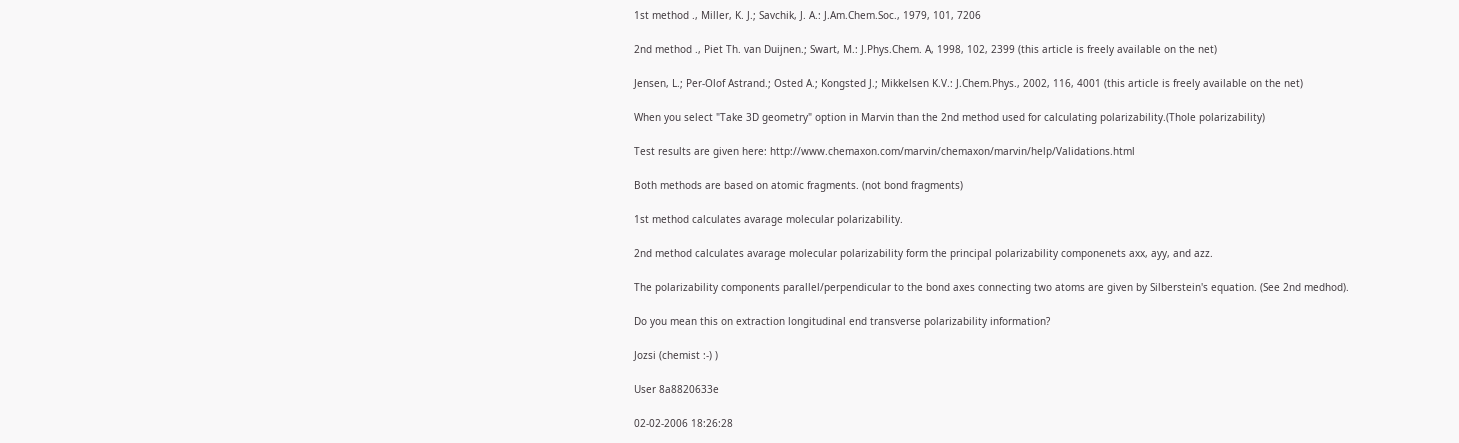1st method ., Miller, K. J.; Savchik, J. A.: J.Am.Chem.Soc., 1979, 101, 7206

2nd method ., Piet Th. van Duijnen.; Swart, M.: J.Phys.Chem. A, 1998, 102, 2399 (this article is freely available on the net)

Jensen, L.; Per-Olof Astrand.; Osted A.; Kongsted J.; Mikkelsen K.V.: J.Chem.Phys., 2002, 116, 4001 (this article is freely available on the net)

When you select "Take 3D geometry" option in Marvin than the 2nd method used for calculating polarizability.(Thole polarizability)

Test results are given here: http://www.chemaxon.com/marvin/chemaxon/marvin/help/Validations.html

Both methods are based on atomic fragments. (not bond fragments)

1st method calculates avarage molecular polarizability.

2nd method calculates avarage molecular polarizability form the principal polarizability componenets axx, ayy, and azz.

The polarizability components parallel/perpendicular to the bond axes connecting two atoms are given by Silberstein's equation. (See 2nd medhod).

Do you mean this on extraction longitudinal end transverse polarizability information?

Jozsi (chemist :-) )

User 8a8820633e

02-02-2006 18:26:28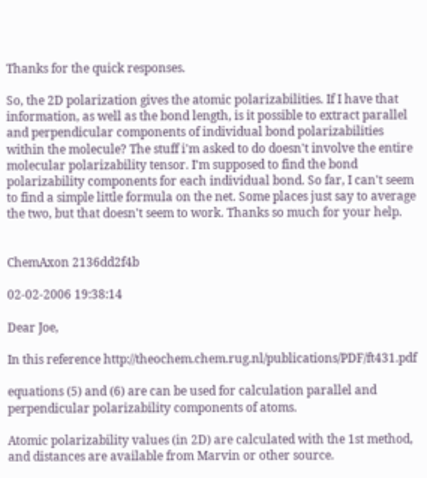Thanks for the quick responses.

So, the 2D polarization gives the atomic polarizabilities. If I have that information, as well as the bond length, is it possible to extract parallel and perpendicular components of individual bond polarizabilities within the molecule? The stuff i'm asked to do doesn't involve the entire molecular polarizability tensor. I'm supposed to find the bond polarizability components for each individual bond. So far, I can't seem to find a simple little formula on the net. Some places just say to average the two, but that doesn't seem to work. Thanks so much for your help.


ChemAxon 2136dd2f4b

02-02-2006 19:38:14

Dear Joe,

In this reference http://theochem.chem.rug.nl/publications/PDF/ft431.pdf

equations (5) and (6) are can be used for calculation parallel and perpendicular polarizability components of atoms.

Atomic polarizability values (in 2D) are calculated with the 1st method, and distances are available from Marvin or other source.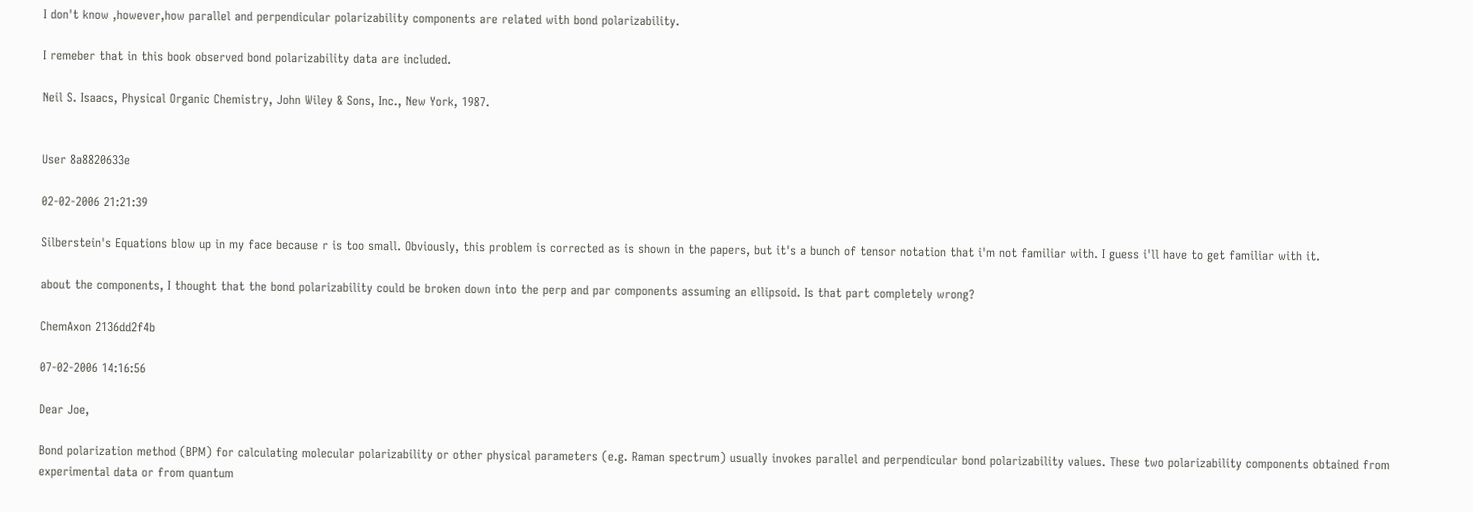I don't know ,however,how parallel and perpendicular polarizability components are related with bond polarizability.

I remeber that in this book observed bond polarizability data are included.

Neil S. Isaacs, Physical Organic Chemistry, John Wiley & Sons, Inc., New York, 1987.


User 8a8820633e

02-02-2006 21:21:39

Silberstein's Equations blow up in my face because r is too small. Obviously, this problem is corrected as is shown in the papers, but it's a bunch of tensor notation that i'm not familiar with. I guess i'll have to get familiar with it.

about the components, I thought that the bond polarizability could be broken down into the perp and par components assuming an ellipsoid. Is that part completely wrong?

ChemAxon 2136dd2f4b

07-02-2006 14:16:56

Dear Joe,

Bond polarization method (BPM) for calculating molecular polarizability or other physical parameters (e.g. Raman spectrum) usually invokes parallel and perpendicular bond polarizability values. These two polarizability components obtained from experimental data or from quantum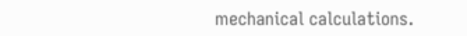mechanical calculations.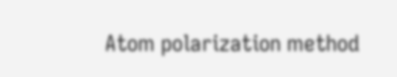Atom polarization method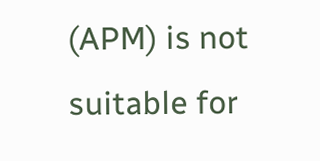(APM) is not suitable for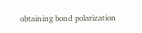obtaining bond polarization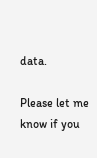data.

Please let me know if you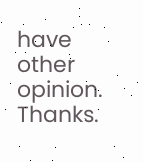have other opinion. Thanks.